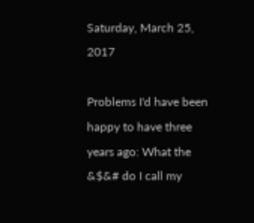Saturday, March 25, 2017

Problems I'd have been happy to have three years ago: What the &$&# do I call my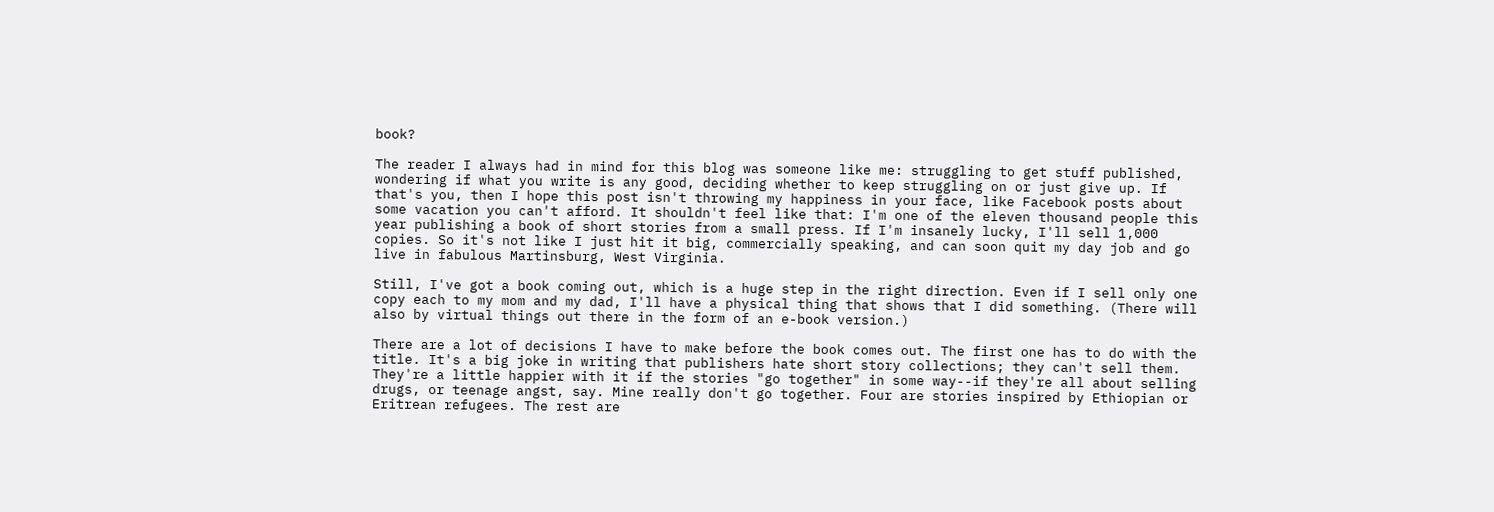book?

The reader I always had in mind for this blog was someone like me: struggling to get stuff published, wondering if what you write is any good, deciding whether to keep struggling on or just give up. If that's you, then I hope this post isn't throwing my happiness in your face, like Facebook posts about some vacation you can't afford. It shouldn't feel like that: I'm one of the eleven thousand people this year publishing a book of short stories from a small press. If I'm insanely lucky, I'll sell 1,000 copies. So it's not like I just hit it big, commercially speaking, and can soon quit my day job and go live in fabulous Martinsburg, West Virginia.

Still, I've got a book coming out, which is a huge step in the right direction. Even if I sell only one copy each to my mom and my dad, I'll have a physical thing that shows that I did something. (There will also by virtual things out there in the form of an e-book version.)

There are a lot of decisions I have to make before the book comes out. The first one has to do with the title. It's a big joke in writing that publishers hate short story collections; they can't sell them. They're a little happier with it if the stories "go together" in some way--if they're all about selling drugs, or teenage angst, say. Mine really don't go together. Four are stories inspired by Ethiopian or Eritrean refugees. The rest are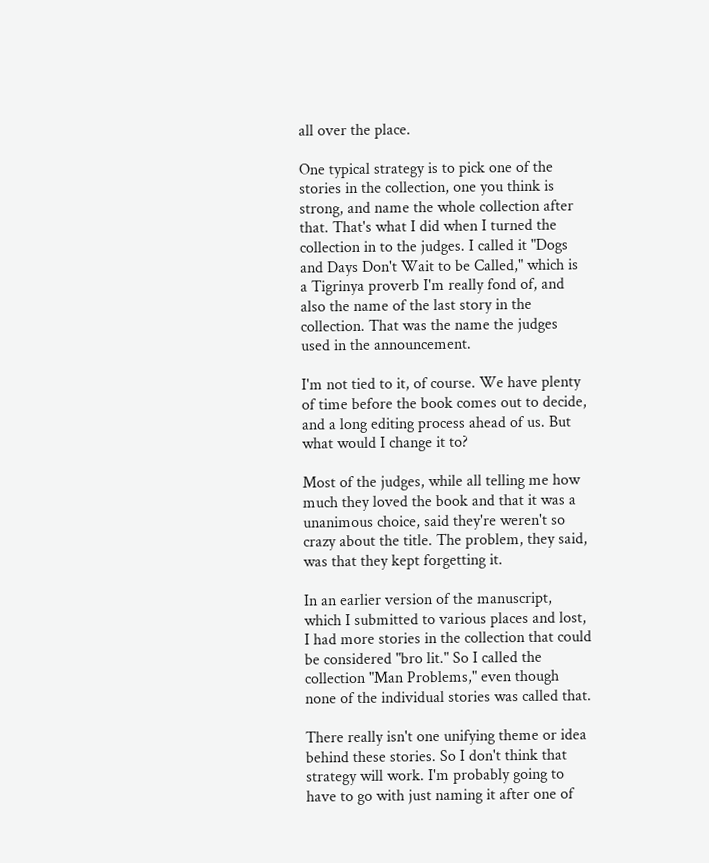all over the place.

One typical strategy is to pick one of the stories in the collection, one you think is strong, and name the whole collection after that. That's what I did when I turned the collection in to the judges. I called it "Dogs and Days Don't Wait to be Called," which is a Tigrinya proverb I'm really fond of, and also the name of the last story in the collection. That was the name the judges used in the announcement.

I'm not tied to it, of course. We have plenty of time before the book comes out to decide, and a long editing process ahead of us. But what would I change it to?

Most of the judges, while all telling me how much they loved the book and that it was a unanimous choice, said they're weren't so crazy about the title. The problem, they said, was that they kept forgetting it.

In an earlier version of the manuscript, which I submitted to various places and lost, I had more stories in the collection that could be considered "bro lit." So I called the collection "Man Problems," even though none of the individual stories was called that.

There really isn't one unifying theme or idea behind these stories. So I don't think that strategy will work. I'm probably going to have to go with just naming it after one of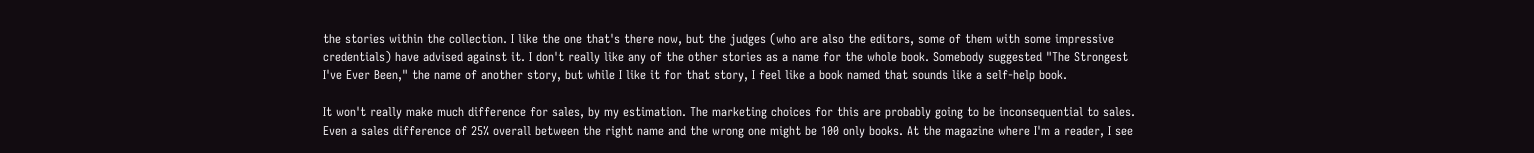the stories within the collection. I like the one that's there now, but the judges (who are also the editors, some of them with some impressive credentials) have advised against it. I don't really like any of the other stories as a name for the whole book. Somebody suggested "The Strongest I've Ever Been," the name of another story, but while I like it for that story, I feel like a book named that sounds like a self-help book.

It won't really make much difference for sales, by my estimation. The marketing choices for this are probably going to be inconsequential to sales. Even a sales difference of 25% overall between the right name and the wrong one might be 100 only books. At the magazine where I'm a reader, I see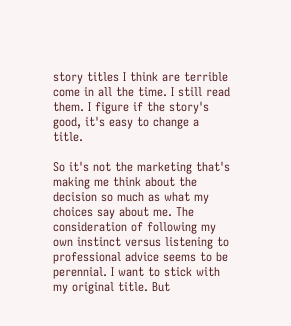story titles I think are terrible come in all the time. I still read them. I figure if the story's good, it's easy to change a title.

So it's not the marketing that's making me think about the decision so much as what my choices say about me. The consideration of following my own instinct versus listening to professional advice seems to be perennial. I want to stick with my original title. But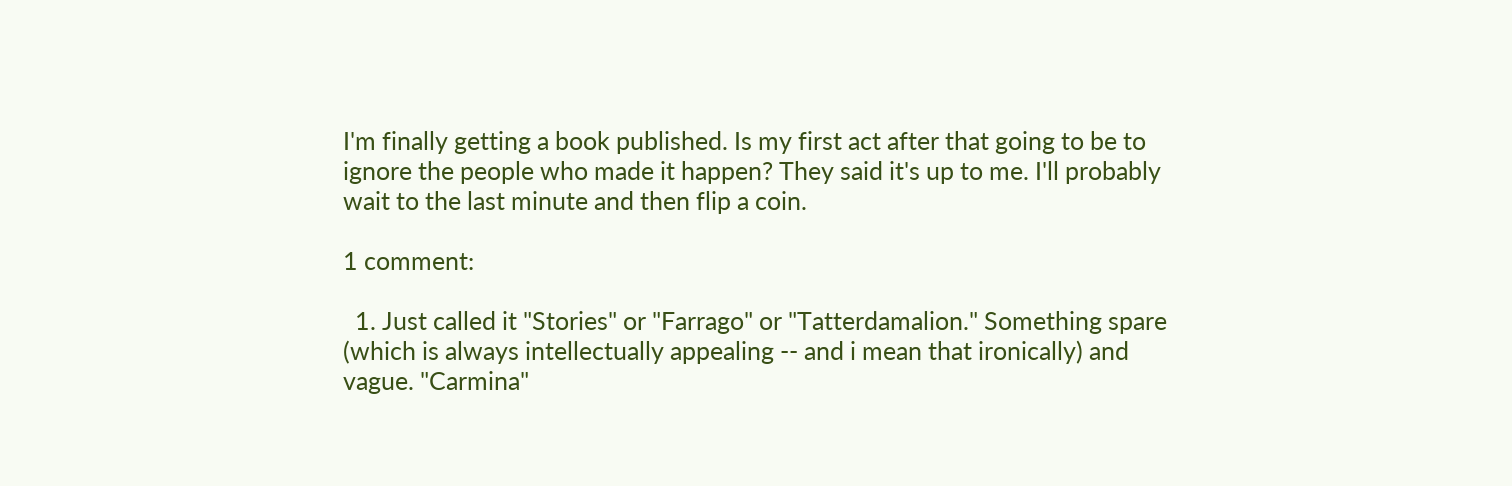I'm finally getting a book published. Is my first act after that going to be to ignore the people who made it happen? They said it's up to me. I'll probably wait to the last minute and then flip a coin.

1 comment:

  1. Just called it "Stories" or "Farrago" or "Tatterdamalion." Something spare (which is always intellectually appealing -- and i mean that ironically) and vague. "Carmina"